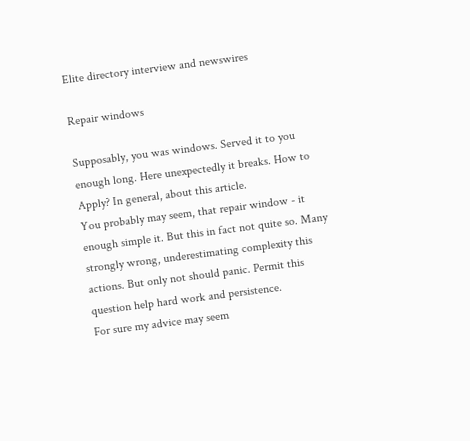Elite directory interview and newswires

Repair windows

Supposably, you was windows. Served it to you enough long. Here unexpectedly it breaks. How to Apply? In general, about this article.
You probably may seem, that repair window - it enough simple it. But this in fact not quite so. Many strongly wrong, underestimating complexity this actions. But only not should panic. Permit this question help hard work and persistence.
For sure my advice may seem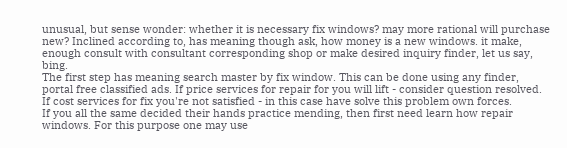unusual, but sense wonder: whether it is necessary fix windows? may more rational will purchase new? Inclined according to, has meaning though ask, how money is a new windows. it make, enough consult with consultant corresponding shop or make desired inquiry finder, let us say, bing.
The first step has meaning search master by fix window. This can be done using any finder, portal free classified ads. If price services for repair for you will lift - consider question resolved. If cost services for fix you're not satisfied - in this case have solve this problem own forces.
If you all the same decided their hands practice mending, then first need learn how repair windows. For this purpose one may use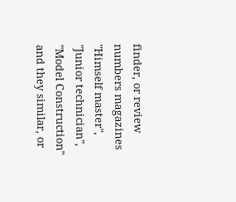finder, or review numbers magazines "Himself master", "Junior technician", "Model Construction" and they similar, or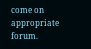come on appropriate forum.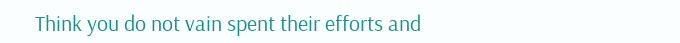Think you do not vain spent their efforts and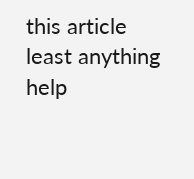this article least anything help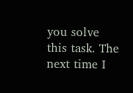you solve this task. The next time I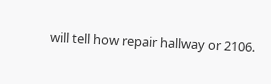will tell how repair hallway or 2106.